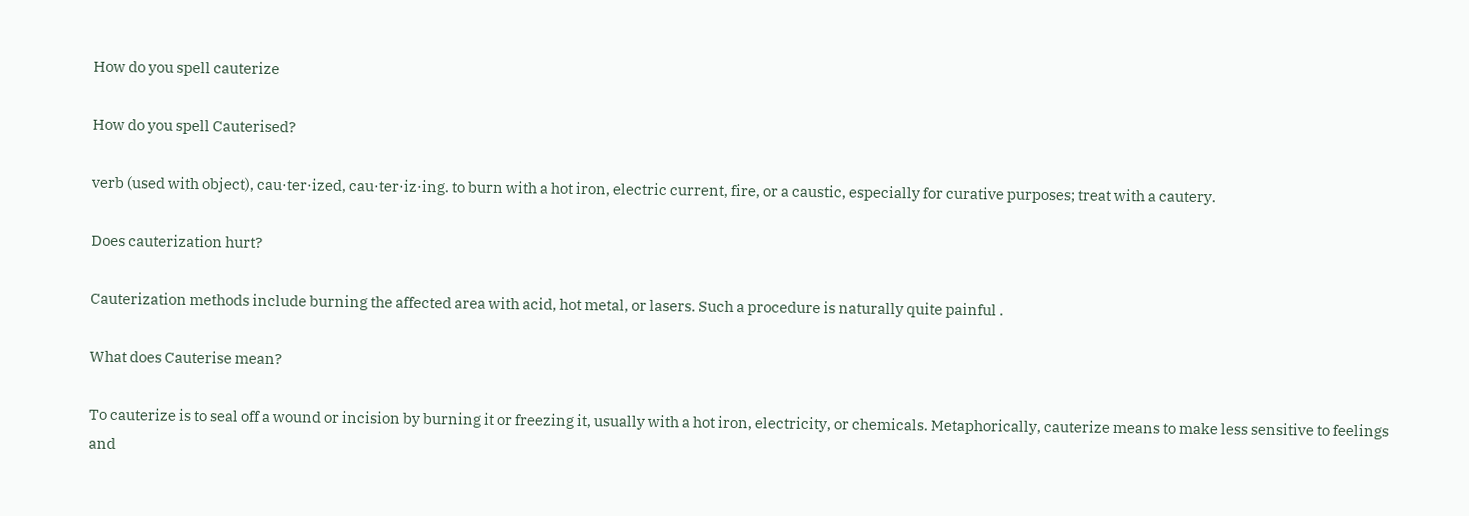How do you spell cauterize

How do you spell Cauterised?

verb (used with object), cau·ter·ized, cau·ter·iz·ing. to burn with a hot iron, electric current, fire, or a caustic, especially for curative purposes; treat with a cautery.

Does cauterization hurt?

Cauterization methods include burning the affected area with acid, hot metal, or lasers. Such a procedure is naturally quite painful .

What does Cauterise mean?

To cauterize is to seal off a wound or incision by burning it or freezing it, usually with a hot iron, electricity, or chemicals. Metaphorically, cauterize means to make less sensitive to feelings and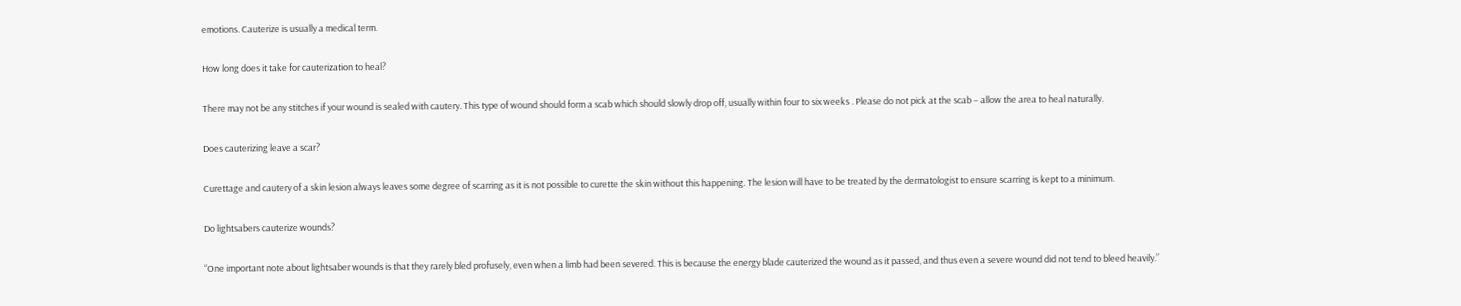emotions. Cauterize is usually a medical term.

How long does it take for cauterization to heal?

There may not be any stitches if your wound is sealed with cautery. This type of wound should form a scab which should slowly drop off, usually within four to six weeks . Please do not pick at the scab – allow the area to heal naturally.

Does cauterizing leave a scar?

Curettage and cautery of a skin lesion always leaves some degree of scarring as it is not possible to curette the skin without this happening. The lesion will have to be treated by the dermatologist to ensure scarring is kept to a minimum.

Do lightsabers cauterize wounds?

“One important note about lightsaber wounds is that they rarely bled profusely, even when a limb had been severed. This is because the energy blade cauterized the wound as it passed, and thus even a severe wound did not tend to bleed heavily.”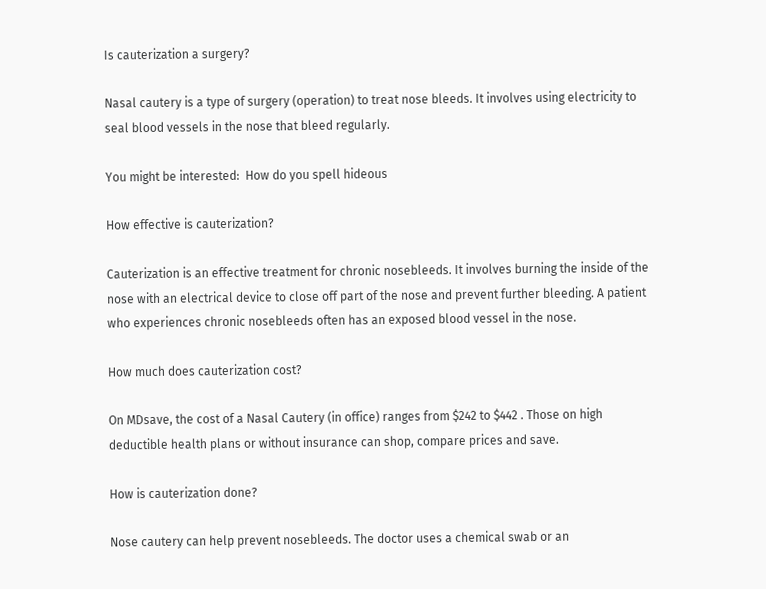Is cauterization a surgery?

Nasal cautery is a type of surgery (operation) to treat nose bleeds. It involves using electricity to seal blood vessels in the nose that bleed regularly.

You might be interested:  How do you spell hideous

How effective is cauterization?

Cauterization is an effective treatment for chronic nosebleeds. It involves burning the inside of the nose with an electrical device to close off part of the nose and prevent further bleeding. A patient who experiences chronic nosebleeds often has an exposed blood vessel in the nose.

How much does cauterization cost?

On MDsave, the cost of a Nasal Cautery (in office) ranges from $242 to $442 . Those on high deductible health plans or without insurance can shop, compare prices and save.

How is cauterization done?

Nose cautery can help prevent nosebleeds. The doctor uses a chemical swab or an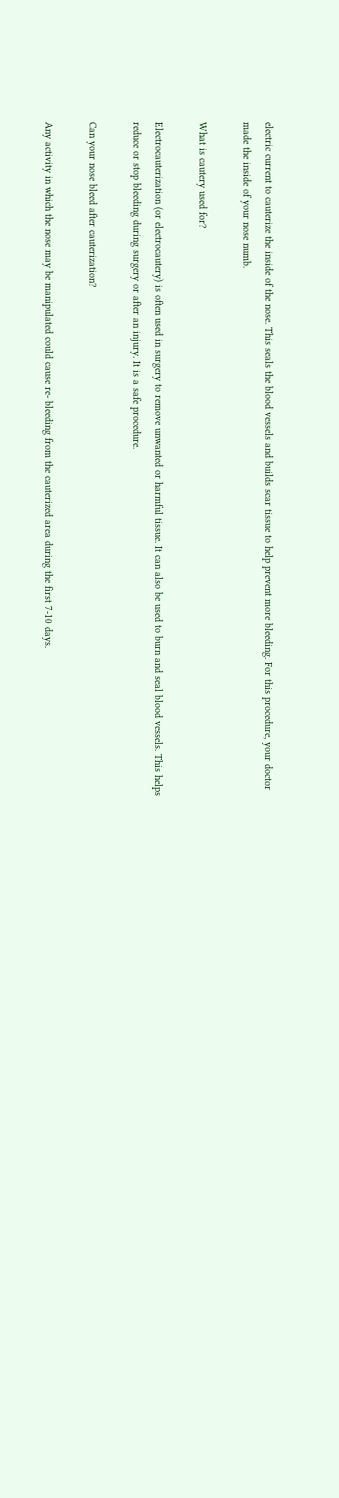electric current to cauterize the inside of the nose. This seals the blood vessels and builds scar tissue to help prevent more bleeding. For this procedure, your doctor made the inside of your nose numb.

What is cautery used for?

Electrocauterization (or electrocautery) is often used in surgery to remove unwanted or harmful tissue. It can also be used to burn and seal blood vessels. This helps reduce or stop bleeding during surgery or after an injury. It is a safe procedure.

Can your nose bleed after cauterization?

Any activity in which the nose may be manipulated could cause re- bleeding from the cauterized area during the first 7-10 days.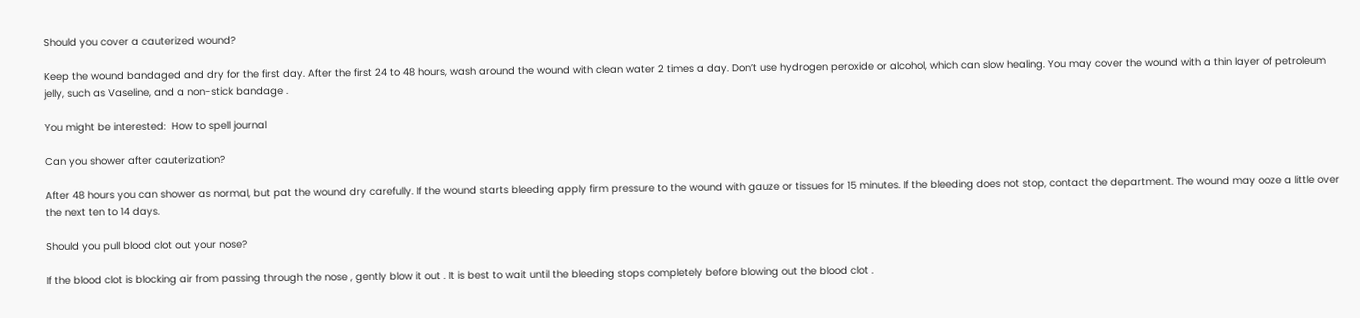Should you cover a cauterized wound?

Keep the wound bandaged and dry for the first day. After the first 24 to 48 hours, wash around the wound with clean water 2 times a day. Don’t use hydrogen peroxide or alcohol, which can slow healing. You may cover the wound with a thin layer of petroleum jelly, such as Vaseline, and a non-stick bandage .

You might be interested:  How to spell journal

Can you shower after cauterization?

After 48 hours you can shower as normal, but pat the wound dry carefully. If the wound starts bleeding apply firm pressure to the wound with gauze or tissues for 15 minutes. If the bleeding does not stop, contact the department. The wound may ooze a little over the next ten to 14 days.

Should you pull blood clot out your nose?

If the blood clot is blocking air from passing through the nose , gently blow it out . It is best to wait until the bleeding stops completely before blowing out the blood clot .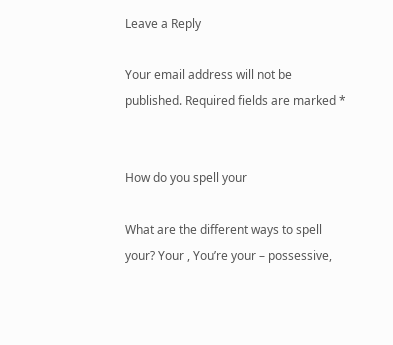Leave a Reply

Your email address will not be published. Required fields are marked *


How do you spell your

What are the different ways to spell your? Your , You’re your – possessive,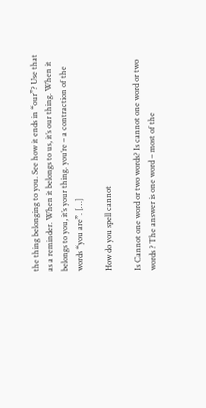the thing belonging to you. See how it ends in “our”? Use that as a reminder. When it belongs to us, it’s our thing. When it belongs to you, it’s your thing. you’re – a contraction of the words “you are”. […]

How do you spell cannot

Is Cannot one word or two words? Is cannot one word or two words ? The answer is one word – most of the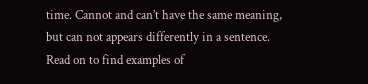time. Cannot and can’t have the same meaning, but can not appears differently in a sentence. Read on to find examples of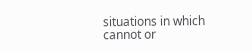situations in which cannot or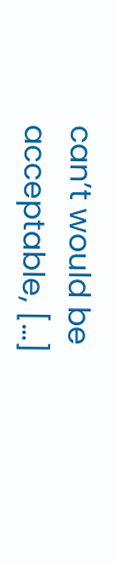can’t would be acceptable, […]